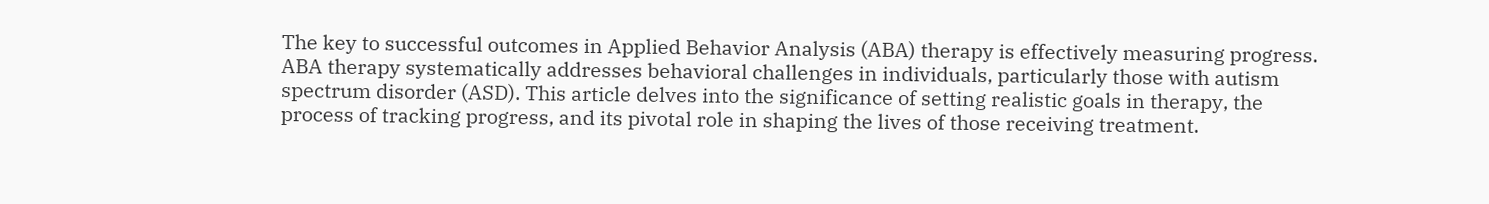The key to successful outcomes in Applied Behavior Analysis (ABA) therapy is effectively measuring progress. ABA therapy systematically addresses behavioral challenges in individuals, particularly those with autism spectrum disorder (ASD). This article delves into the significance of setting realistic goals in therapy, the process of tracking progress, and its pivotal role in shaping the lives of those receiving treatment.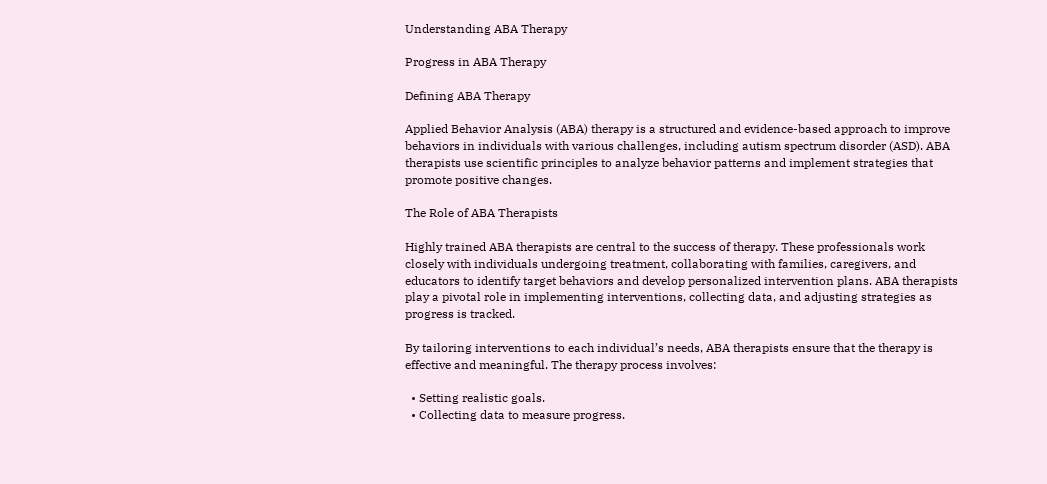Understanding ABA Therapy

Progress in ABA Therapy

Defining ABA Therapy

Applied Behavior Analysis (ABA) therapy is a structured and evidence-based approach to improve behaviors in individuals with various challenges, including autism spectrum disorder (ASD). ABA therapists use scientific principles to analyze behavior patterns and implement strategies that promote positive changes.

The Role of ABA Therapists

Highly trained ABA therapists are central to the success of therapy. These professionals work closely with individuals undergoing treatment, collaborating with families, caregivers, and educators to identify target behaviors and develop personalized intervention plans. ABA therapists play a pivotal role in implementing interventions, collecting data, and adjusting strategies as progress is tracked.

By tailoring interventions to each individual’s needs, ABA therapists ensure that the therapy is effective and meaningful. The therapy process involves:

  • Setting realistic goals.
  • Collecting data to measure progress.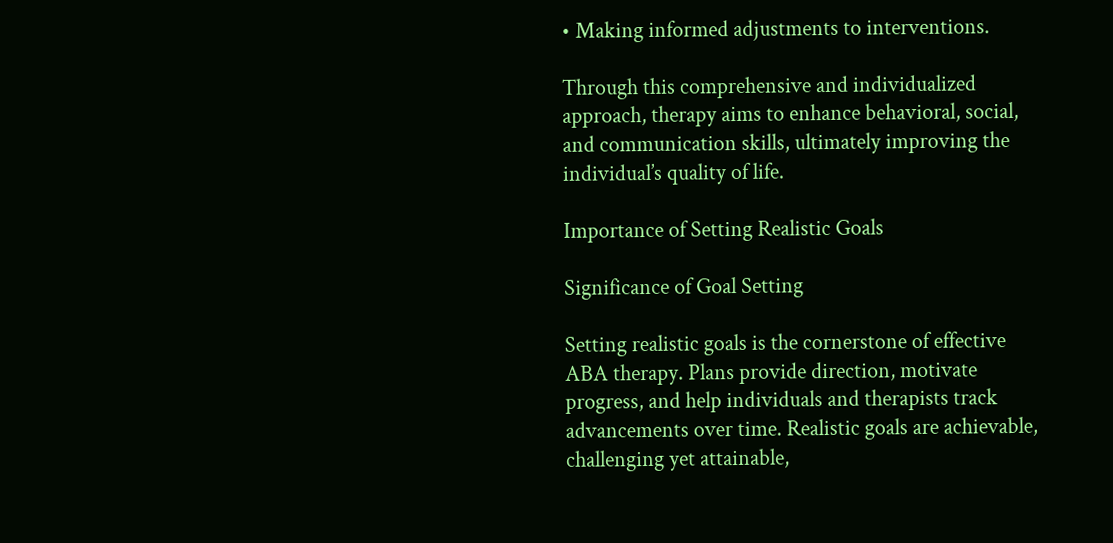• Making informed adjustments to interventions.

Through this comprehensive and individualized approach, therapy aims to enhance behavioral, social, and communication skills, ultimately improving the individual’s quality of life.

Importance of Setting Realistic Goals

Significance of Goal Setting

Setting realistic goals is the cornerstone of effective ABA therapy. Plans provide direction, motivate progress, and help individuals and therapists track advancements over time. Realistic goals are achievable, challenging yet attainable,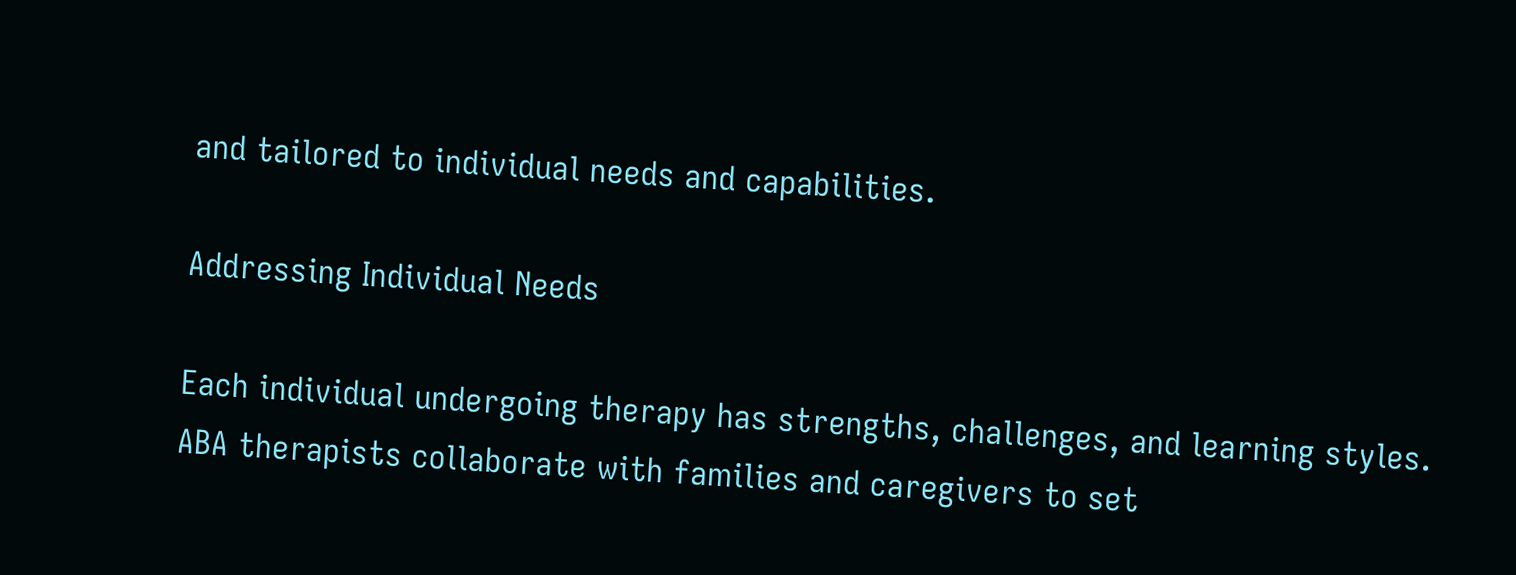and tailored to individual needs and capabilities.

Addressing Individual Needs

Each individual undergoing therapy has strengths, challenges, and learning styles. ABA therapists collaborate with families and caregivers to set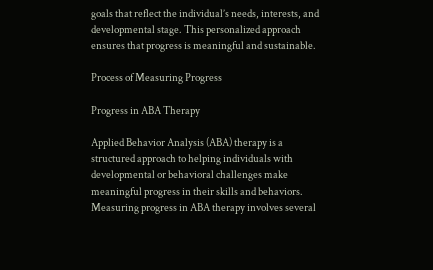goals that reflect the individual’s needs, interests, and developmental stage. This personalized approach ensures that progress is meaningful and sustainable.

Process of Measuring Progress

Progress in ABA Therapy

Applied Behavior Analysis (ABA) therapy is a structured approach to helping individuals with developmental or behavioral challenges make meaningful progress in their skills and behaviors. Measuring progress in ABA therapy involves several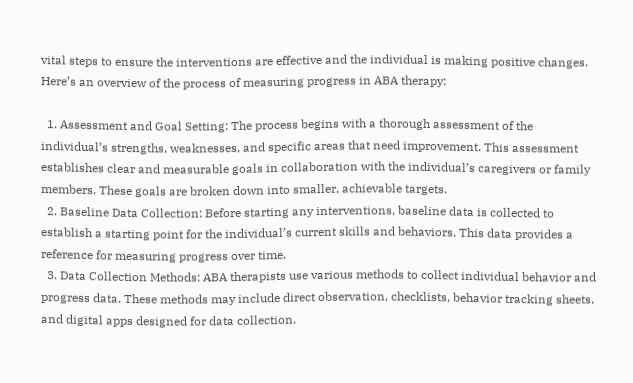vital steps to ensure the interventions are effective and the individual is making positive changes. Here’s an overview of the process of measuring progress in ABA therapy:

  1. Assessment and Goal Setting: The process begins with a thorough assessment of the individual’s strengths, weaknesses, and specific areas that need improvement. This assessment establishes clear and measurable goals in collaboration with the individual’s caregivers or family members. These goals are broken down into smaller, achievable targets.
  2. Baseline Data Collection: Before starting any interventions, baseline data is collected to establish a starting point for the individual’s current skills and behaviors. This data provides a reference for measuring progress over time.
  3. Data Collection Methods: ABA therapists use various methods to collect individual behavior and progress data. These methods may include direct observation, checklists, behavior tracking sheets, and digital apps designed for data collection.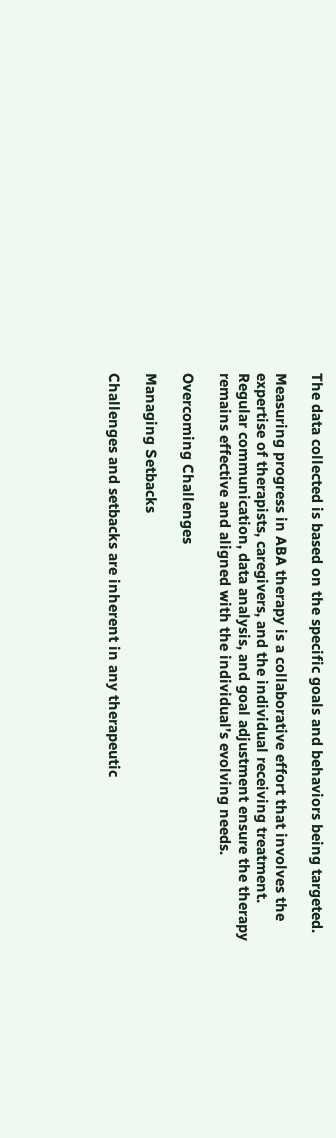The data collected is based on the specific goals and behaviors being targeted.

Measuring progress in ABA therapy is a collaborative effort that involves the expertise of therapists, caregivers, and the individual receiving treatment. Regular communication, data analysis, and goal adjustment ensure the therapy remains effective and aligned with the individual’s evolving needs.

Overcoming Challenges

Managing Setbacks

Challenges and setbacks are inherent in any therapeutic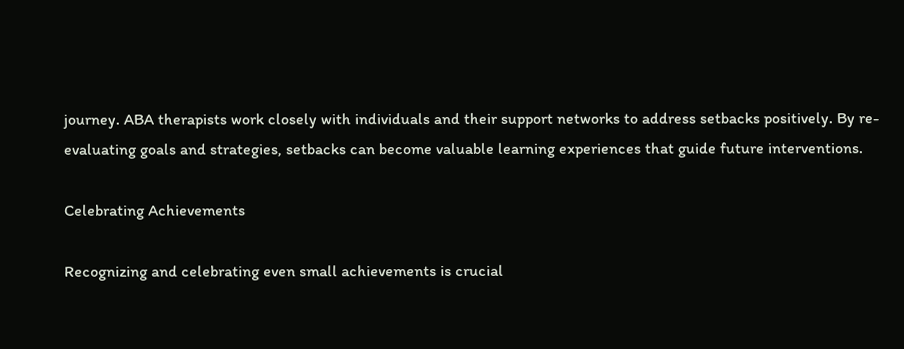journey. ABA therapists work closely with individuals and their support networks to address setbacks positively. By re-evaluating goals and strategies, setbacks can become valuable learning experiences that guide future interventions.

Celebrating Achievements

Recognizing and celebrating even small achievements is crucial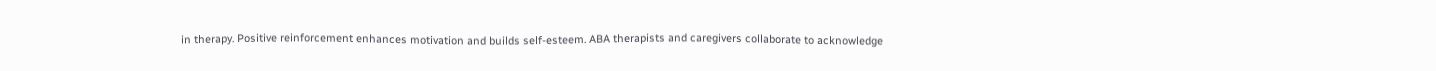in therapy. Positive reinforcement enhances motivation and builds self-esteem. ABA therapists and caregivers collaborate to acknowledge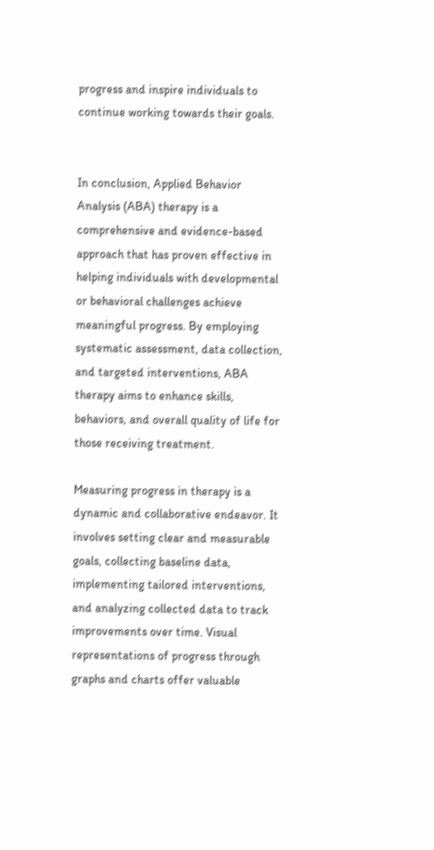progress and inspire individuals to continue working towards their goals.


In conclusion, Applied Behavior Analysis (ABA) therapy is a comprehensive and evidence-based approach that has proven effective in helping individuals with developmental or behavioral challenges achieve meaningful progress. By employing systematic assessment, data collection, and targeted interventions, ABA therapy aims to enhance skills, behaviors, and overall quality of life for those receiving treatment.

Measuring progress in therapy is a dynamic and collaborative endeavor. It involves setting clear and measurable goals, collecting baseline data, implementing tailored interventions, and analyzing collected data to track improvements over time. Visual representations of progress through graphs and charts offer valuable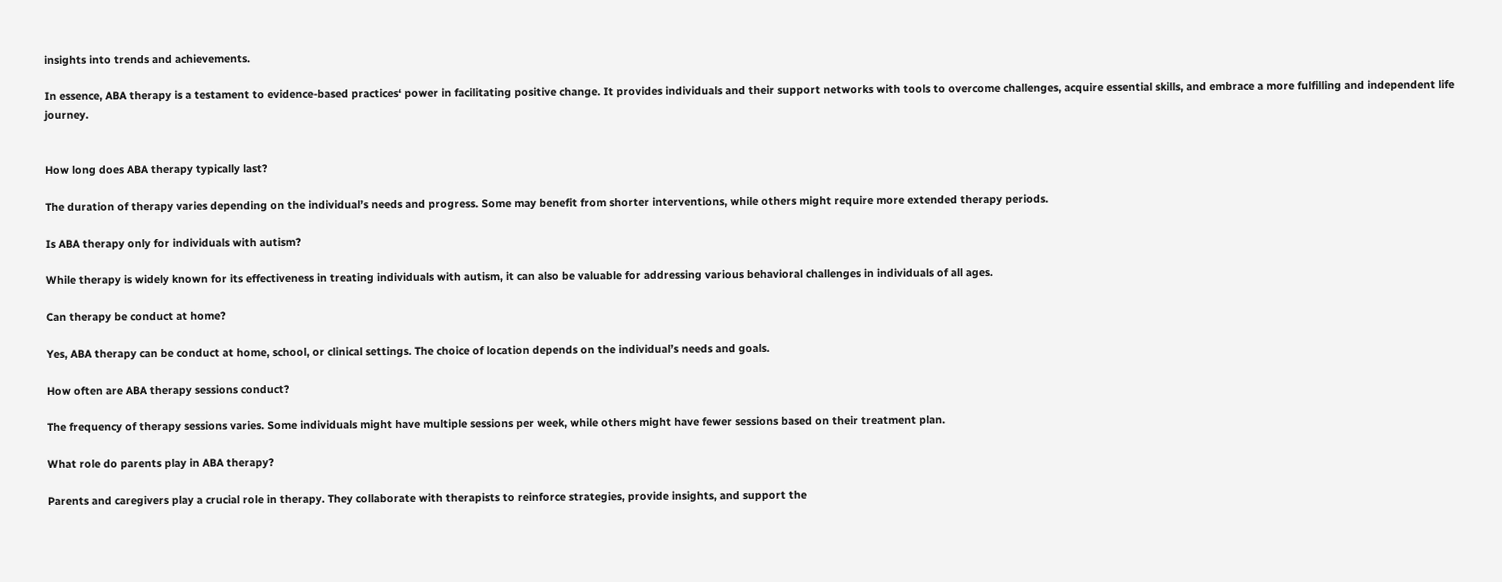insights into trends and achievements.

In essence, ABA therapy is a testament to evidence-based practices‘ power in facilitating positive change. It provides individuals and their support networks with tools to overcome challenges, acquire essential skills, and embrace a more fulfilling and independent life journey.


How long does ABA therapy typically last?

The duration of therapy varies depending on the individual’s needs and progress. Some may benefit from shorter interventions, while others might require more extended therapy periods.

Is ABA therapy only for individuals with autism?

While therapy is widely known for its effectiveness in treating individuals with autism, it can also be valuable for addressing various behavioral challenges in individuals of all ages.

Can therapy be conduct at home?

Yes, ABA therapy can be conduct at home, school, or clinical settings. The choice of location depends on the individual’s needs and goals.

How often are ABA therapy sessions conduct?

The frequency of therapy sessions varies. Some individuals might have multiple sessions per week, while others might have fewer sessions based on their treatment plan.

What role do parents play in ABA therapy?

Parents and caregivers play a crucial role in therapy. They collaborate with therapists to reinforce strategies, provide insights, and support the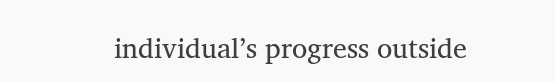individual’s progress outside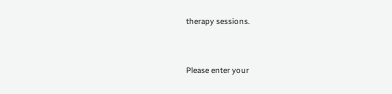therapy sessions.


Please enter your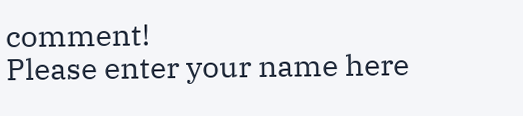comment!
Please enter your name here